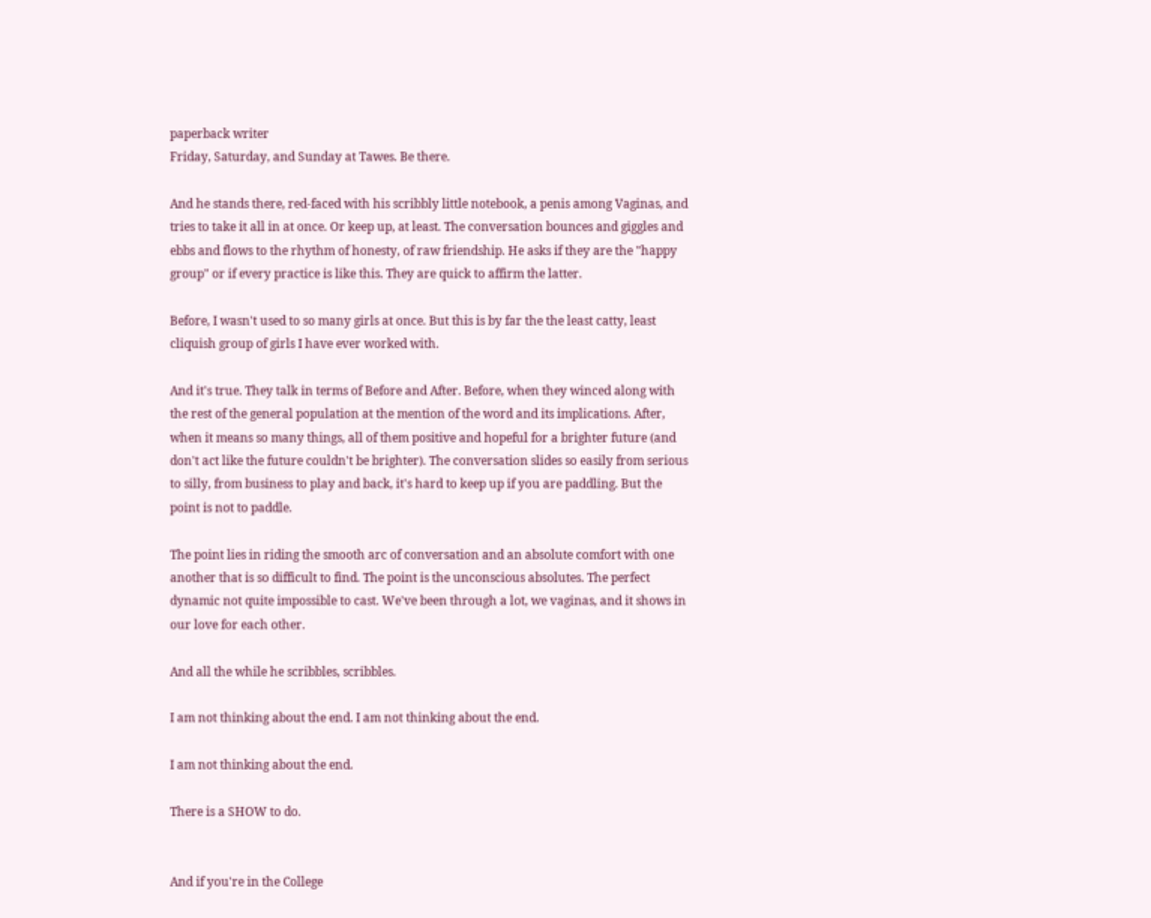paperback writer
Friday, Saturday, and Sunday at Tawes. Be there.

And he stands there, red-faced with his scribbly little notebook, a penis among Vaginas, and tries to take it all in at once. Or keep up, at least. The conversation bounces and giggles and ebbs and flows to the rhythm of honesty, of raw friendship. He asks if they are the "happy group" or if every practice is like this. They are quick to affirm the latter.

Before, I wasn't used to so many girls at once. But this is by far the the least catty, least cliquish group of girls I have ever worked with.

And it's true. They talk in terms of Before and After. Before, when they winced along with the rest of the general population at the mention of the word and its implications. After, when it means so many things, all of them positive and hopeful for a brighter future (and don't act like the future couldn't be brighter). The conversation slides so easily from serious to silly, from business to play and back, it's hard to keep up if you are paddling. But the point is not to paddle.

The point lies in riding the smooth arc of conversation and an absolute comfort with one another that is so difficult to find. The point is the unconscious absolutes. The perfect dynamic not quite impossible to cast. We've been through a lot, we vaginas, and it shows in our love for each other.

And all the while he scribbles, scribbles.

I am not thinking about the end. I am not thinking about the end.

I am not thinking about the end.

There is a SHOW to do.


And if you're in the College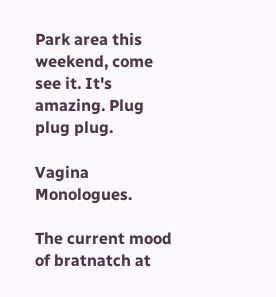Park area this weekend, come see it. It's amazing. Plug plug plug.

Vagina Monologues.

The current mood of bratnatch at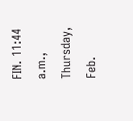FIN. 11:44 a.m., Thursday, Feb.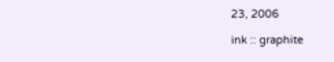23, 2006

ink :: graphite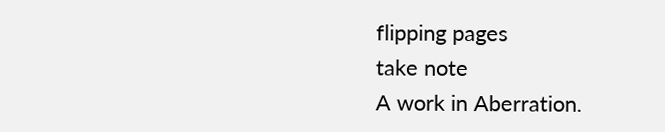flipping pages
take note
A work in Aberration.